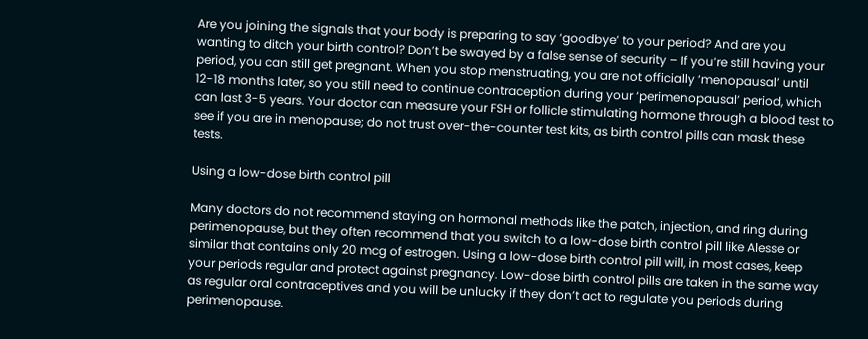Are you joining the signals that your body is preparing to say ‘goodbye’ to your period? And are you wanting to ditch your birth control? Don’t be swayed by a false sense of security – If you’re still having your period, you can still get pregnant. When you stop menstruating, you are not officially ‘menopausal’ until 12-18 months later, so you still need to continue contraception during your ‘perimenopausal’ period, which can last 3-5 years. Your doctor can measure your FSH or follicle stimulating hormone through a blood test to see if you are in menopause; do not trust over-the-counter test kits, as birth control pills can mask these tests.

Using a low-dose birth control pill

Many doctors do not recommend staying on hormonal methods like the patch, injection, and ring during perimenopause, but they often recommend that you switch to a low-dose birth control pill like Alesse or similar that contains only 20 mcg of estrogen. Using a low-dose birth control pill will, in most cases, keep your periods regular and protect against pregnancy. Low-dose birth control pills are taken in the same way as regular oral contraceptives and you will be unlucky if they don’t act to regulate you periods during perimenopause.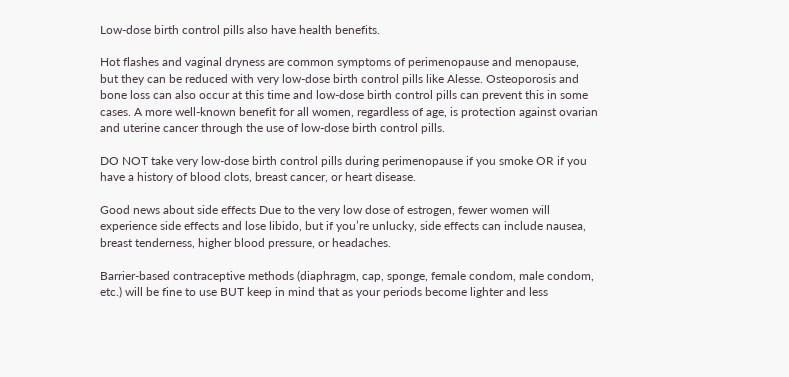Low-dose birth control pills also have health benefits.

Hot flashes and vaginal dryness are common symptoms of perimenopause and menopause, but they can be reduced with very low-dose birth control pills like Alesse. Osteoporosis and bone loss can also occur at this time and low-dose birth control pills can prevent this in some cases. A more well-known benefit for all women, regardless of age, is protection against ovarian and uterine cancer through the use of low-dose birth control pills.

DO NOT take very low-dose birth control pills during perimenopause if you smoke OR if you have a history of blood clots, breast cancer, or heart disease.

Good news about side effects Due to the very low dose of estrogen, fewer women will experience side effects and lose libido, but if you’re unlucky, side effects can include nausea, breast tenderness, higher blood pressure, or headaches.

Barrier-based contraceptive methods (diaphragm, cap, sponge, female condom, male condom, etc.) will be fine to use BUT keep in mind that as your periods become lighter and less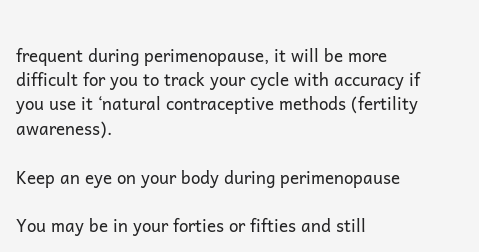frequent during perimenopause, it will be more difficult for you to track your cycle with accuracy if you use it ‘natural contraceptive methods (fertility awareness).

Keep an eye on your body during perimenopause

You may be in your forties or fifties and still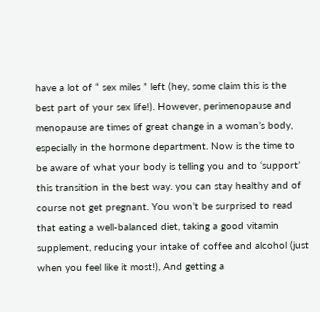have a lot of “ sex miles ” left (hey, some claim this is the best part of your sex life!). However, perimenopause and menopause are times of great change in a woman’s body, especially in the hormone department. Now is the time to be aware of what your body is telling you and to ‘support’ this transition in the best way. you can stay healthy and of course not get pregnant. You won’t be surprised to read that eating a well-balanced diet, taking a good vitamin supplement, reducing your intake of coffee and alcohol (just when you feel like it most!), And getting a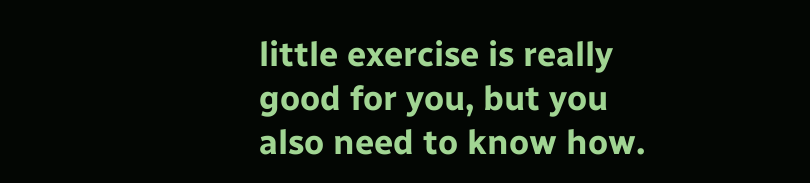little exercise is really good for you, but you also need to know how.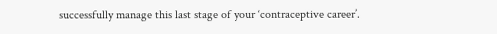successfully manage this last stage of your ‘contraceptive career’.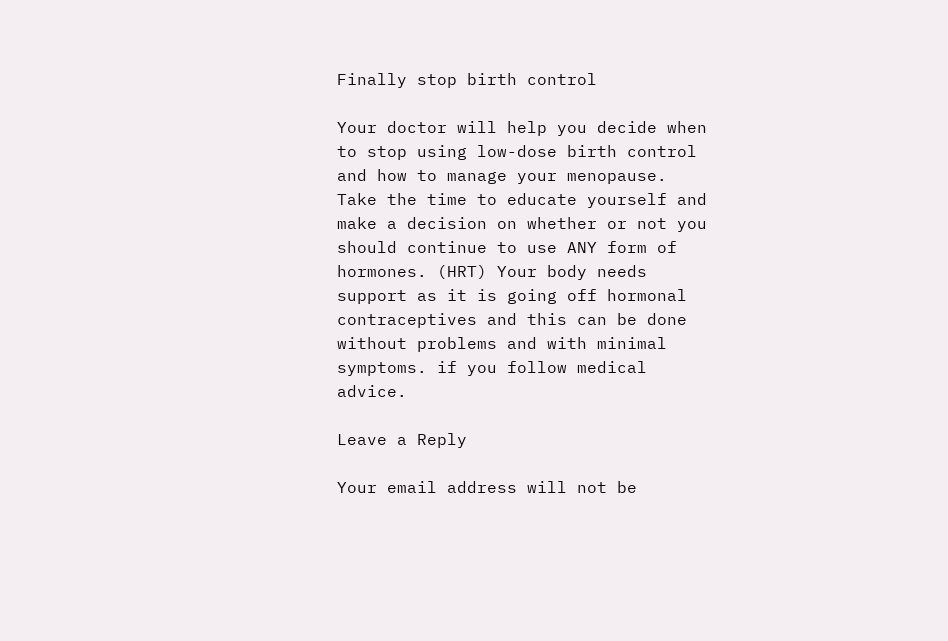Finally stop birth control

Your doctor will help you decide when to stop using low-dose birth control and how to manage your menopause. Take the time to educate yourself and make a decision on whether or not you should continue to use ANY form of hormones. (HRT) Your body needs support as it is going off hormonal contraceptives and this can be done without problems and with minimal symptoms. if you follow medical advice.

Leave a Reply

Your email address will not be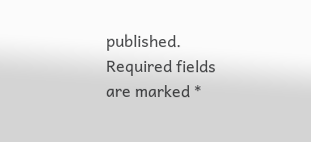published. Required fields are marked *